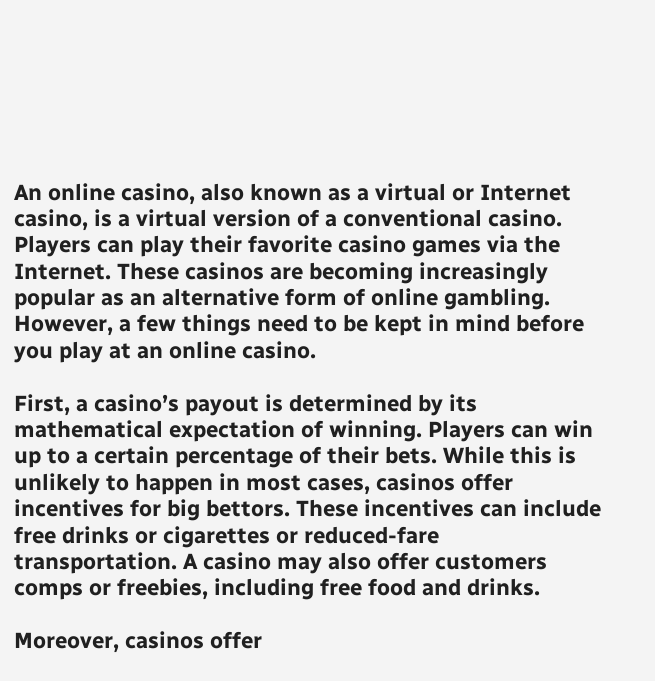An online casino, also known as a virtual or Internet casino, is a virtual version of a conventional casino. Players can play their favorite casino games via the Internet. These casinos are becoming increasingly popular as an alternative form of online gambling. However, a few things need to be kept in mind before you play at an online casino.

First, a casino’s payout is determined by its mathematical expectation of winning. Players can win up to a certain percentage of their bets. While this is unlikely to happen in most cases, casinos offer incentives for big bettors. These incentives can include free drinks or cigarettes or reduced-fare transportation. A casino may also offer customers comps or freebies, including free food and drinks.

Moreover, casinos offer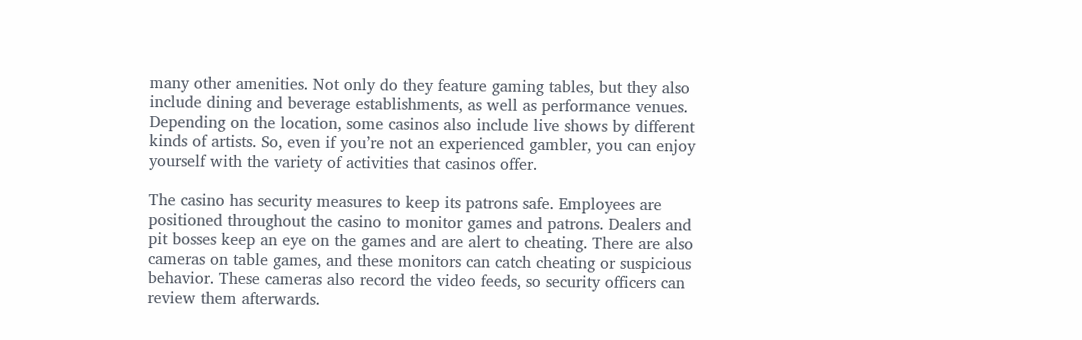many other amenities. Not only do they feature gaming tables, but they also include dining and beverage establishments, as well as performance venues. Depending on the location, some casinos also include live shows by different kinds of artists. So, even if you’re not an experienced gambler, you can enjoy yourself with the variety of activities that casinos offer.

The casino has security measures to keep its patrons safe. Employees are positioned throughout the casino to monitor games and patrons. Dealers and pit bosses keep an eye on the games and are alert to cheating. There are also cameras on table games, and these monitors can catch cheating or suspicious behavior. These cameras also record the video feeds, so security officers can review them afterwards.